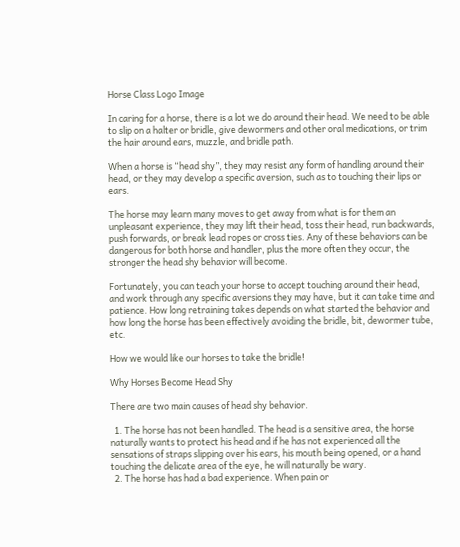Horse Class Logo Image

In caring for a horse, there is a lot we do around their head. We need to be able to slip on a halter or bridle, give dewormers and other oral medications, or trim the hair around ears, muzzle, and bridle path.

When a horse is “head shy”, they may resist any form of handling around their head, or they may develop a specific aversion, such as to touching their lips or ears.

The horse may learn many moves to get away from what is for them an unpleasant experience, they may lift their head, toss their head, run backwards, push forwards, or break lead ropes or cross ties. Any of these behaviors can be dangerous for both horse and handler, plus the more often they occur, the stronger the head shy behavior will become.

Fortunately, you can teach your horse to accept touching around their head, and work through any specific aversions they may have, but it can take time and patience. How long retraining takes depends on what started the behavior and how long the horse has been effectively avoiding the bridle, bit, dewormer tube, etc.

How we would like our horses to take the bridle!

Why Horses Become Head Shy

There are two main causes of head shy behavior.

  1. The horse has not been handled. The head is a sensitive area, the horse naturally wants to protect his head and if he has not experienced all the sensations of straps slipping over his ears, his mouth being opened, or a hand touching the delicate area of the eye, he will naturally be wary.
  2. The horse has had a bad experience. When pain or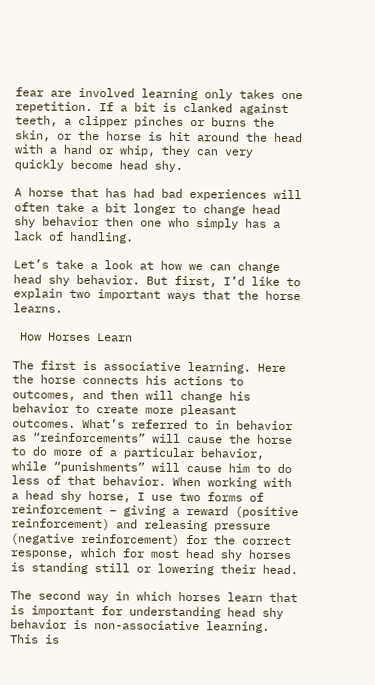fear are involved learning only takes one repetition. If a bit is clanked against teeth, a clipper pinches or burns the skin, or the horse is hit around the head with a hand or whip, they can very quickly become head shy.

A horse that has had bad experiences will often take a bit longer to change head shy behavior then one who simply has a lack of handling.

Let’s take a look at how we can change head shy behavior. But first, I’d like to explain two important ways that the horse learns.

 How Horses Learn

The first is associative learning. Here the horse connects his actions to outcomes, and then will change his behavior to create more pleasant outcomes. What’s referred to in behavior as “reinforcements” will cause the horse to do more of a particular behavior, while “punishments” will cause him to do less of that behavior. When working with a head shy horse, I use two forms of reinforcement – giving a reward (positive reinforcement) and releasing pressure (negative reinforcement) for the correct response, which for most head shy horses is standing still or lowering their head.

The second way in which horses learn that is important for understanding head shy behavior is non-associative learning. This is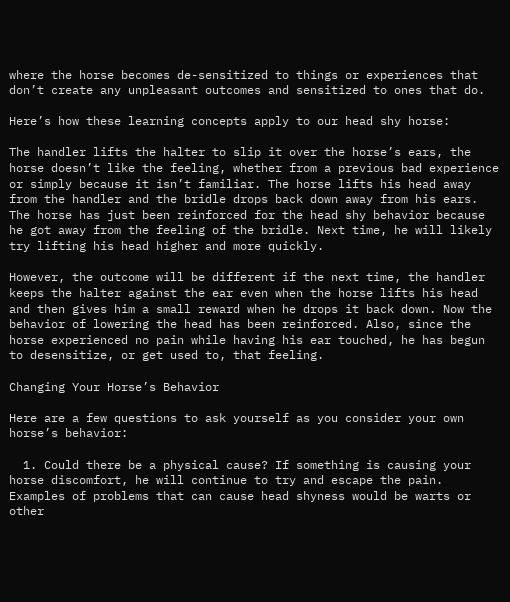where the horse becomes de-sensitized to things or experiences that don’t create any unpleasant outcomes and sensitized to ones that do.

Here’s how these learning concepts apply to our head shy horse:

The handler lifts the halter to slip it over the horse’s ears, the horse doesn’t like the feeling, whether from a previous bad experience or simply because it isn’t familiar. The horse lifts his head away from the handler and the bridle drops back down away from his ears. The horse has just been reinforced for the head shy behavior because he got away from the feeling of the bridle. Next time, he will likely try lifting his head higher and more quickly.

However, the outcome will be different if the next time, the handler keeps the halter against the ear even when the horse lifts his head and then gives him a small reward when he drops it back down. Now the behavior of lowering the head has been reinforced. Also, since the horse experienced no pain while having his ear touched, he has begun to desensitize, or get used to, that feeling.

Changing Your Horse’s Behavior

Here are a few questions to ask yourself as you consider your own horse’s behavior:

  1. Could there be a physical cause? If something is causing your horse discomfort, he will continue to try and escape the pain. Examples of problems that can cause head shyness would be warts or other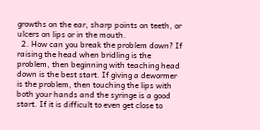growths on the ear, sharp points on teeth, or ulcers on lips or in the mouth.
  2. How can you break the problem down? If raising the head when bridling is the problem, then beginning with teaching head down is the best start. If giving a dewormer is the problem, then touching the lips with both your hands and the syringe is a good start. If it is difficult to even get close to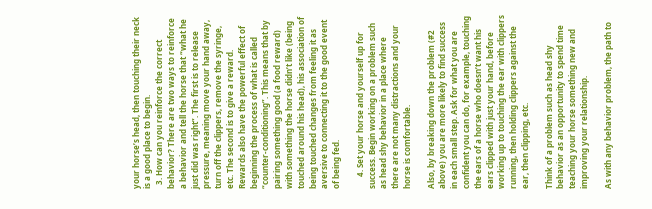your horse’s head, then touching their neck is a good place to begin.
  3. How can you reinforce the correct behavior? There are two ways to reinforce a behavior and tell the horse that “what he just did was right”. The first is to release pressure, meaning move your hand away, turn off the clippers, remove the syringe, etc. The second is to give a reward. Rewards also have the powerful effect of beginning the process of what is called “counter-conditioning”. This means that by pairing something good (a food reward) with something the horse didn’t like (being touched around his head), his association of being touched changes from feeling it as aversive to connecting it to the good event of being fed.

      4. Set your horse and yourself up for success. Begin working on a problem such as head shy behavior in a place where there are not many distractions and your horse is comfortable.

Also, by breaking down the problem (#2 above) you are more likely to find success in each small step. Ask for what you are confident you can do, for example, touching the ears of a horse who doesn’t want his ears clipped with just your hand, before working up to touching the ear with clippers running, then holding clippers against the ear, then clipping, etc.

Think of a problem such as head shy behavior as an opportunity to spend time teaching your horse something new and improving your relationship.

As with any behavior problem, the path to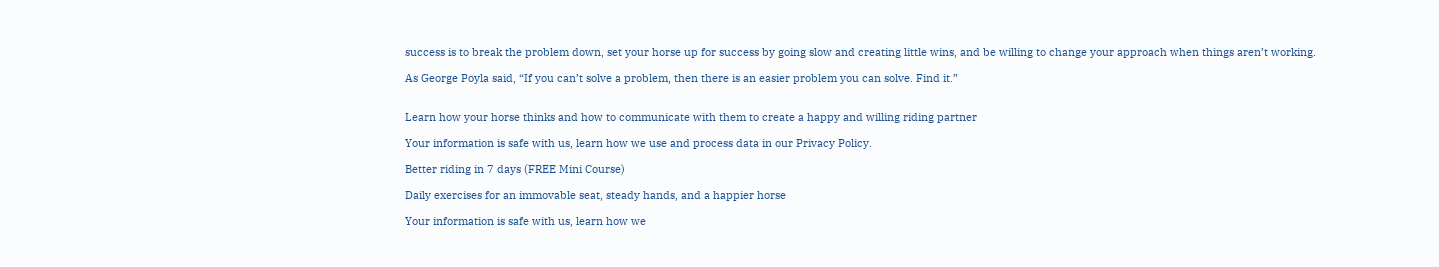success is to break the problem down, set your horse up for success by going slow and creating little wins, and be willing to change your approach when things aren’t working.

As George Poyla said, “If you can’t solve a problem, then there is an easier problem you can solve. Find it.”


Learn how your horse thinks and how to communicate with them to create a happy and willing riding partner

Your information is safe with us, learn how we use and process data in our Privacy Policy.

Better riding in 7 days (FREE Mini Course)

Daily exercises for an immovable seat, steady hands, and a happier horse

Your information is safe with us, learn how we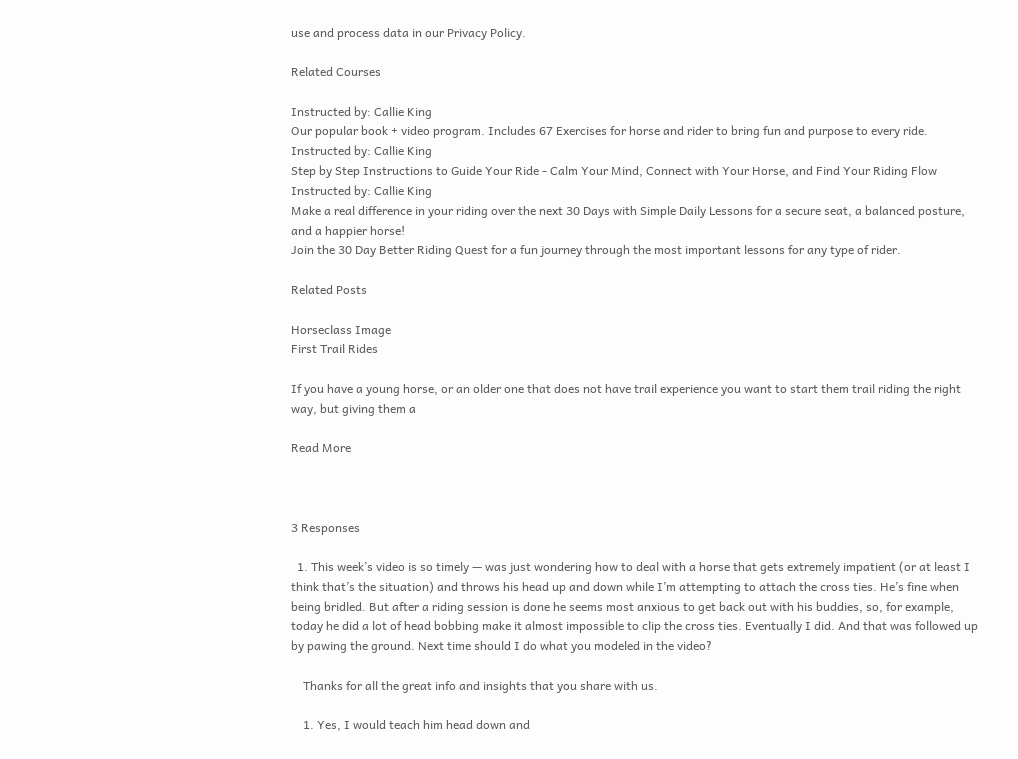use and process data in our Privacy Policy.

Related Courses

Instructed by: Callie King
Our popular book + video program. Includes 67 Exercises for horse and rider to bring fun and purpose to every ride.
Instructed by: Callie King
Step by Step Instructions to Guide Your Ride - Calm Your Mind, Connect with Your Horse, and Find Your Riding Flow
Instructed by: Callie King
Make a real difference in your riding over the next 30 Days with Simple Daily Lessons for a secure seat, a balanced posture, and a happier horse!
Join the 30 Day Better Riding Quest for a fun journey through the most important lessons for any type of rider.

Related Posts

Horseclass Image
First Trail Rides

If you have a young horse, or an older one that does not have trail experience you want to start them trail riding the right way, but giving them a

Read More



3 Responses

  1. This week’s video is so timely — was just wondering how to deal with a horse that gets extremely impatient (or at least I think that’s the situation) and throws his head up and down while I’m attempting to attach the cross ties. He’s fine when being bridled. But after a riding session is done he seems most anxious to get back out with his buddies, so, for example, today he did a lot of head bobbing make it almost impossible to clip the cross ties. Eventually I did. And that was followed up by pawing the ground. Next time should I do what you modeled in the video?

    Thanks for all the great info and insights that you share with us.

    1. Yes, I would teach him head down and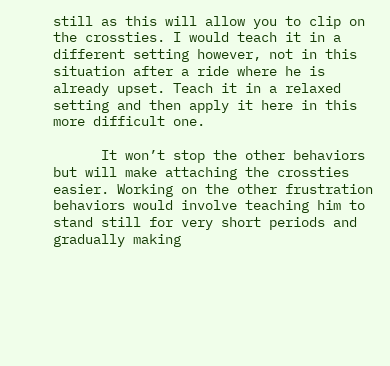still as this will allow you to clip on the crossties. I would teach it in a different setting however, not in this situation after a ride where he is already upset. Teach it in a relaxed setting and then apply it here in this more difficult one.

      It won’t stop the other behaviors but will make attaching the crossties easier. Working on the other frustration behaviors would involve teaching him to stand still for very short periods and gradually making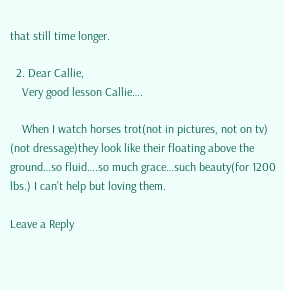that still time longer.

  2. Dear Callie,
    Very good lesson Callie….

    When I watch horses trot(not in pictures, not on tv) (not dressage)they look like their floating above the ground…so fluid….so much grace…such beauty(for 1200 lbs.) I can’t help but loving them.

Leave a Reply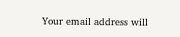Your email address will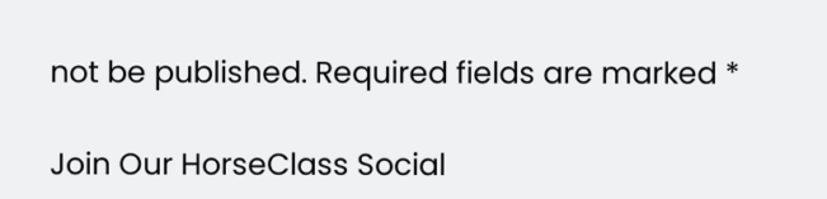not be published. Required fields are marked *

Join Our HorseClass Social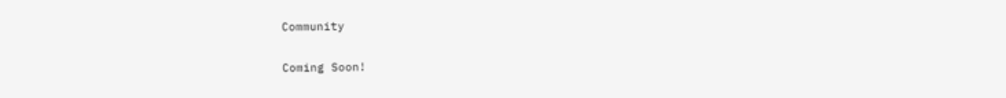Community

Coming Soon!